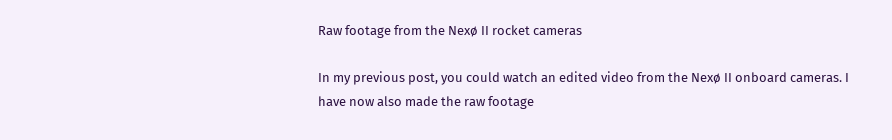Raw footage from the Nexø II rocket cameras

In my previous post, you could watch an edited video from the Nexø II onboard cameras. I have now also made the raw footage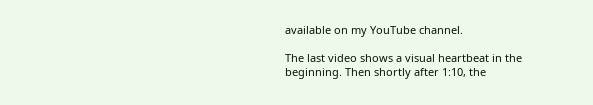available on my YouTube channel.

The last video shows a visual heartbeat in the beginning. Then shortly after 1:10, the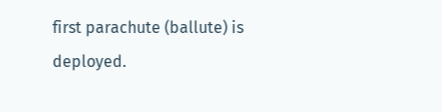first parachute (ballute) is deployed.